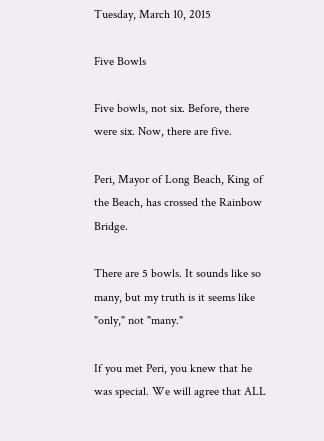Tuesday, March 10, 2015

Five Bowls

Five bowls, not six. Before, there were six. Now, there are five.

Peri, Mayor of Long Beach, King of the Beach, has crossed the Rainbow Bridge.

There are 5 bowls. It sounds like so many, but my truth is it seems like "only," not "many."

If you met Peri, you knew that he was special. We will agree that ALL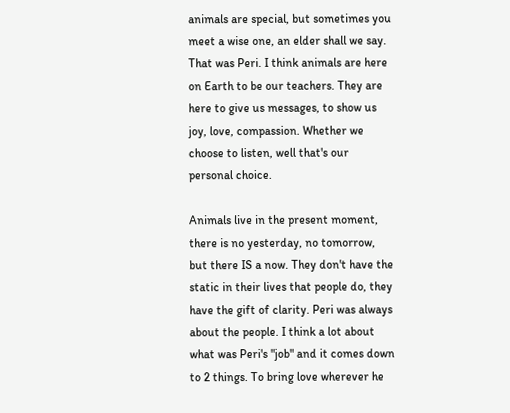animals are special, but sometimes you meet a wise one, an elder shall we say. That was Peri. I think animals are here on Earth to be our teachers. They are here to give us messages, to show us joy, love, compassion. Whether we choose to listen, well that's our personal choice.

Animals live in the present moment, there is no yesterday, no tomorrow, but there IS a now. They don't have the static in their lives that people do, they have the gift of clarity. Peri was always about the people. I think a lot about what was Peri's "job" and it comes down to 2 things. To bring love wherever he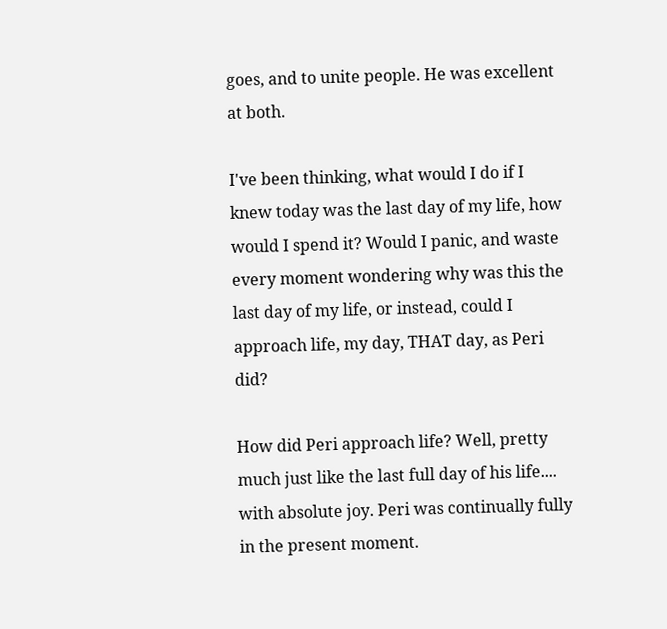goes, and to unite people. He was excellent at both.

I've been thinking, what would I do if I knew today was the last day of my life, how would I spend it? Would I panic, and waste every moment wondering why was this the last day of my life, or instead, could I approach life, my day, THAT day, as Peri did?

How did Peri approach life? Well, pretty much just like the last full day of his life.... with absolute joy. Peri was continually fully in the present moment.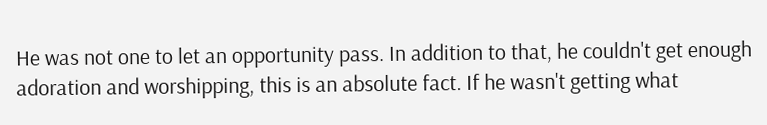He was not one to let an opportunity pass. In addition to that, he couldn't get enough adoration and worshipping, this is an absolute fact. If he wasn't getting what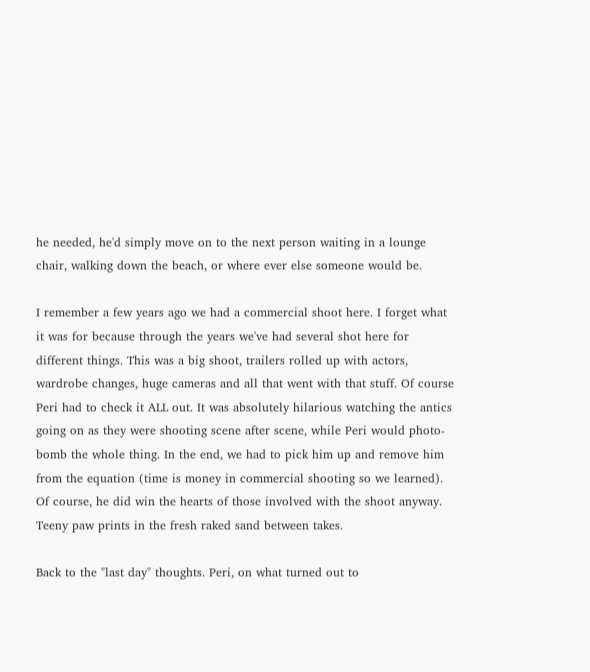he needed, he'd simply move on to the next person waiting in a lounge chair, walking down the beach, or where ever else someone would be.

I remember a few years ago we had a commercial shoot here. I forget what it was for because through the years we've had several shot here for different things. This was a big shoot, trailers rolled up with actors, wardrobe changes, huge cameras and all that went with that stuff. Of course Peri had to check it ALL out. It was absolutely hilarious watching the antics going on as they were shooting scene after scene, while Peri would photo-bomb the whole thing. In the end, we had to pick him up and remove him from the equation (time is money in commercial shooting so we learned). Of course, he did win the hearts of those involved with the shoot anyway. Teeny paw prints in the fresh raked sand between takes.

Back to the "last day" thoughts. Peri, on what turned out to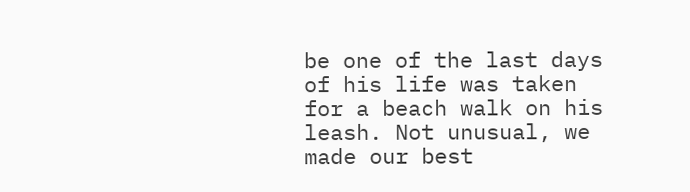be one of the last days of his life was taken for a beach walk on his leash. Not unusual, we made our best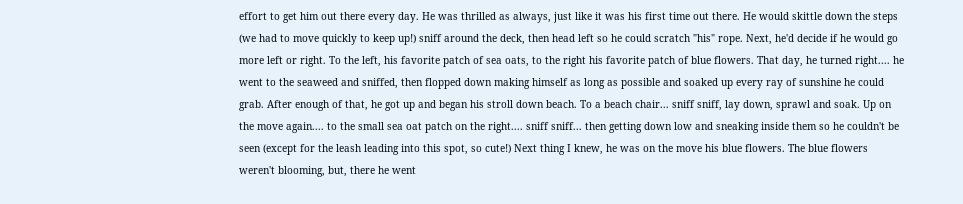effort to get him out there every day. He was thrilled as always, just like it was his first time out there. He would skittle down the steps (we had to move quickly to keep up!) sniff around the deck, then head left so he could scratch "his" rope. Next, he'd decide if he would go more left or right. To the left, his favorite patch of sea oats, to the right his favorite patch of blue flowers. That day, he turned right.... he went to the seaweed and sniffed, then flopped down making himself as long as possible and soaked up every ray of sunshine he could grab. After enough of that, he got up and began his stroll down beach. To a beach chair... sniff sniff, lay down, sprawl and soak. Up on the move again.... to the small sea oat patch on the right.... sniff sniff... then getting down low and sneaking inside them so he couldn't be seen (except for the leash leading into this spot, so cute!) Next thing I knew, he was on the move his blue flowers. The blue flowers weren't blooming, but, there he went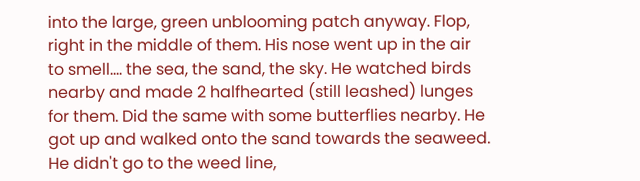into the large, green unblooming patch anyway. Flop, right in the middle of them. His nose went up in the air to smell.... the sea, the sand, the sky. He watched birds nearby and made 2 halfhearted (still leashed) lunges for them. Did the same with some butterflies nearby. He got up and walked onto the sand towards the seaweed. He didn't go to the weed line,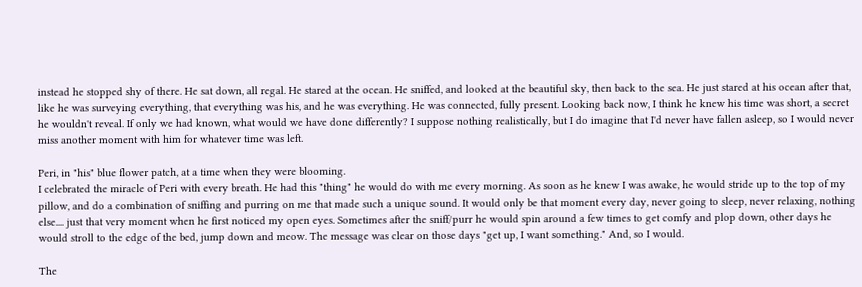instead he stopped shy of there. He sat down, all regal. He stared at the ocean. He sniffed, and looked at the beautiful sky, then back to the sea. He just stared at his ocean after that, like he was surveying everything, that everything was his, and he was everything. He was connected, fully present. Looking back now, I think he knew his time was short, a secret he wouldn't reveal. If only we had known, what would we have done differently? I suppose nothing realistically, but I do imagine that I'd never have fallen asleep, so I would never miss another moment with him for whatever time was left.

Peri, in "his" blue flower patch, at a time when they were blooming.
I celebrated the miracle of Peri with every breath. He had this "thing" he would do with me every morning. As soon as he knew I was awake, he would stride up to the top of my pillow, and do a combination of sniffing and purring on me that made such a unique sound. It would only be that moment every day, never going to sleep, never relaxing, nothing else.... just that very moment when he first noticed my open eyes. Sometimes after the sniff/purr he would spin around a few times to get comfy and plop down, other days he would stroll to the edge of the bed, jump down and meow. The message was clear on those days "get up, I want something." And, so I would.

The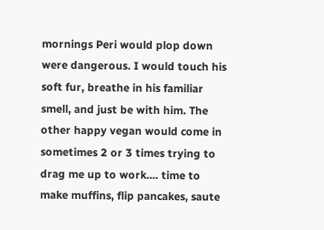mornings Peri would plop down were dangerous. I would touch his soft fur, breathe in his familiar smell, and just be with him. The other happy vegan would come in sometimes 2 or 3 times trying to drag me up to work.... time to make muffins, flip pancakes, saute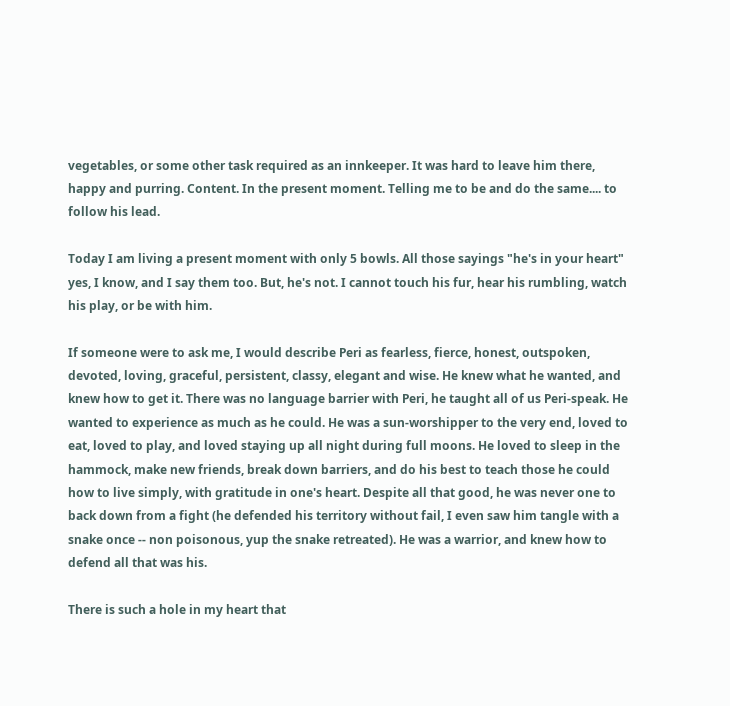vegetables, or some other task required as an innkeeper. It was hard to leave him there, happy and purring. Content. In the present moment. Telling me to be and do the same.... to follow his lead.

Today I am living a present moment with only 5 bowls. All those sayings "he's in your heart" yes, I know, and I say them too. But, he's not. I cannot touch his fur, hear his rumbling, watch his play, or be with him.

If someone were to ask me, I would describe Peri as fearless, fierce, honest, outspoken, devoted, loving, graceful, persistent, classy, elegant and wise. He knew what he wanted, and knew how to get it. There was no language barrier with Peri, he taught all of us Peri-speak. He wanted to experience as much as he could. He was a sun-worshipper to the very end, loved to eat, loved to play, and loved staying up all night during full moons. He loved to sleep in the hammock, make new friends, break down barriers, and do his best to teach those he could how to live simply, with gratitude in one's heart. Despite all that good, he was never one to back down from a fight (he defended his territory without fail, I even saw him tangle with a snake once -- non poisonous, yup the snake retreated). He was a warrior, and knew how to defend all that was his.

There is such a hole in my heart that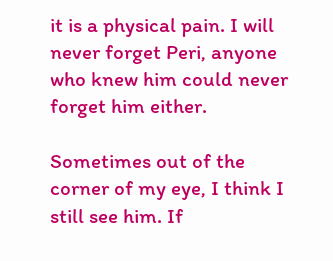it is a physical pain. I will never forget Peri, anyone who knew him could never forget him either.

Sometimes out of the corner of my eye, I think I still see him. If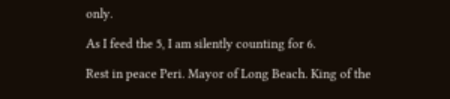only.

As I feed the 5, I am silently counting for 6.

Rest in peace Peri. Mayor of Long Beach. King of the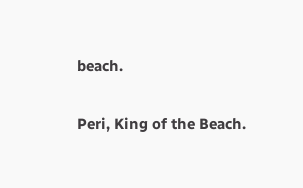beach.

Peri, King of the Beach.